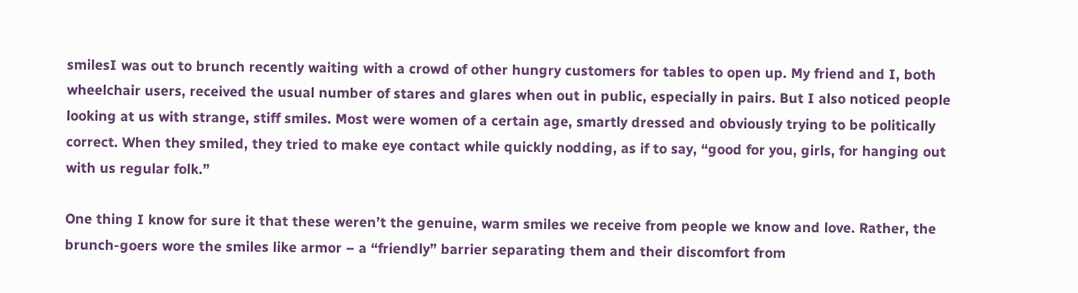smilesI was out to brunch recently waiting with a crowd of other hungry customers for tables to open up. My friend and I, both wheelchair users, received the usual number of stares and glares when out in public, especially in pairs. But I also noticed people looking at us with strange, stiff smiles. Most were women of a certain age, smartly dressed and obviously trying to be politically correct. When they smiled, they tried to make eye contact while quickly nodding, as if to say, “good for you, girls, for hanging out with us regular folk.”

One thing I know for sure it that these weren’t the genuine, warm smiles we receive from people we know and love. Rather, the brunch-goers wore the smiles like armor – a “friendly” barrier separating them and their discomfort from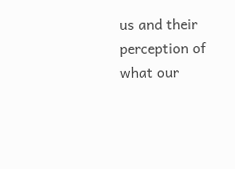us and their perception of what our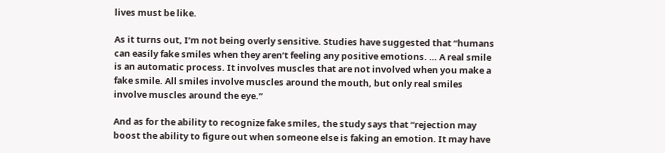lives must be like.

As it turns out, I’m not being overly sensitive. Studies have suggested that “humans can easily fake smiles when they aren’t feeling any positive emotions. … A real smile is an automatic process. It involves muscles that are not involved when you make a fake smile. All smiles involve muscles around the mouth, but only real smiles involve muscles around the eye.”

And as for the ability to recognize fake smiles, the study says that “rejection may boost the ability to figure out when someone else is faking an emotion. It may have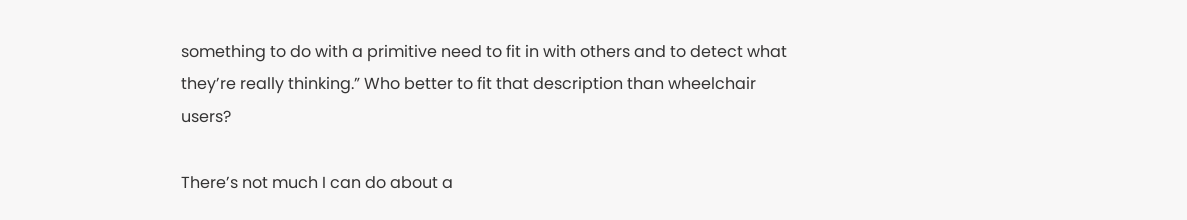something to do with a primitive need to fit in with others and to detect what they’re really thinking.” Who better to fit that description than wheelchair users?

There’s not much I can do about a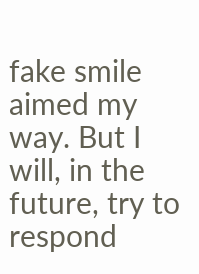fake smile aimed my way. But I will, in the future, try to respond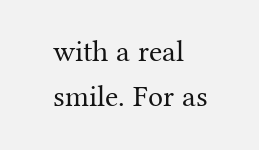with a real smile. For as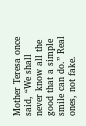Mother Teresa once said, “We shall never know all the good that a simple smile can do.” Real ones, not fake.